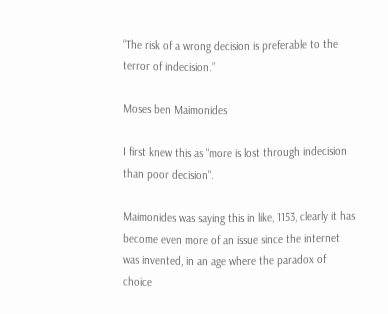“The risk of a wrong decision is preferable to the terror of indecision.”

Moses ben Maimonides

I first knew this as "more is lost through indecision than poor decision".

Maimonides was saying this in like, 1153, clearly it has become even more of an issue since the internet was invented, in an age where the paradox of choice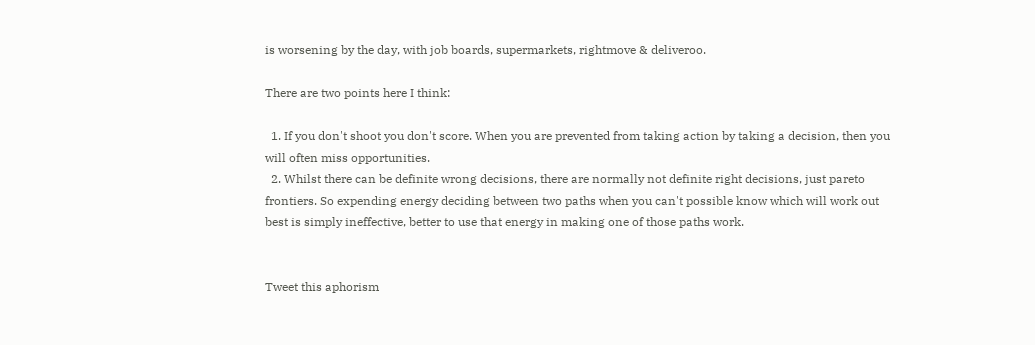is worsening by the day, with job boards, supermarkets, rightmove & deliveroo.

There are two points here I think:

  1. If you don't shoot you don't score. When you are prevented from taking action by taking a decision, then you will often miss opportunities.
  2. Whilst there can be definite wrong decisions, there are normally not definite right decisions, just pareto frontiers. So expending energy deciding between two paths when you can't possible know which will work out best is simply ineffective, better to use that energy in making one of those paths work.


Tweet this aphorism